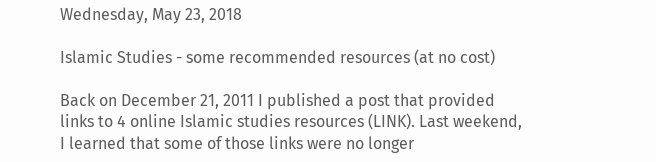Wednesday, May 23, 2018

Islamic Studies - some recommended resources (at no cost)

Back on December 21, 2011 I published a post that provided links to 4 online Islamic studies resources (LINK). Last weekend, I learned that some of those links were no longer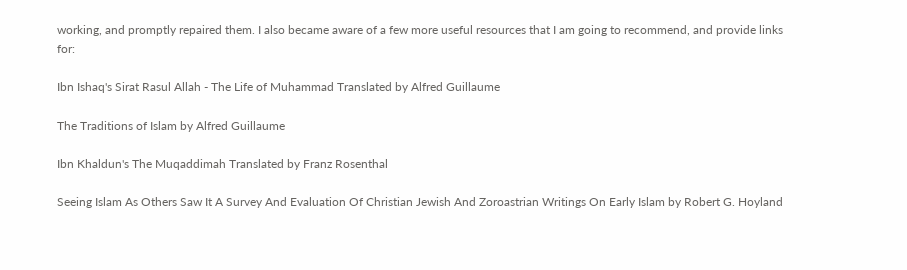working, and promptly repaired them. I also became aware of a few more useful resources that I am going to recommend, and provide links for:

Ibn Ishaq's Sirat Rasul Allah - The Life of Muhammad Translated by Alfred Guillaume

The Traditions of Islam by Alfred Guillaume

Ibn Khaldun's The Muqaddimah Translated by Franz Rosenthal

Seeing Islam As Others Saw It A Survey And Evaluation Of Christian Jewish And Zoroastrian Writings On Early Islam by Robert G. Hoyland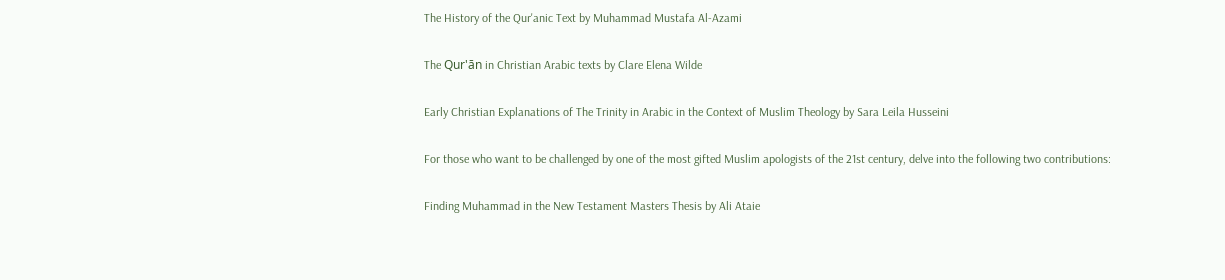The History of the Qur'anic Text by Muhammad Mustafa Al-Azami

The Qur'ān in Christian Arabic texts by Clare Elena Wilde

Early Christian Explanations of The Trinity in Arabic in the Context of Muslim Theology by Sara Leila Husseini

For those who want to be challenged by one of the most gifted Muslim apologists of the 21st century, delve into the following two contributions:

Finding Muhammad in the New Testament Masters Thesis by Ali Ataie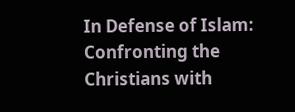In Defense of Islam: Confronting the Christians with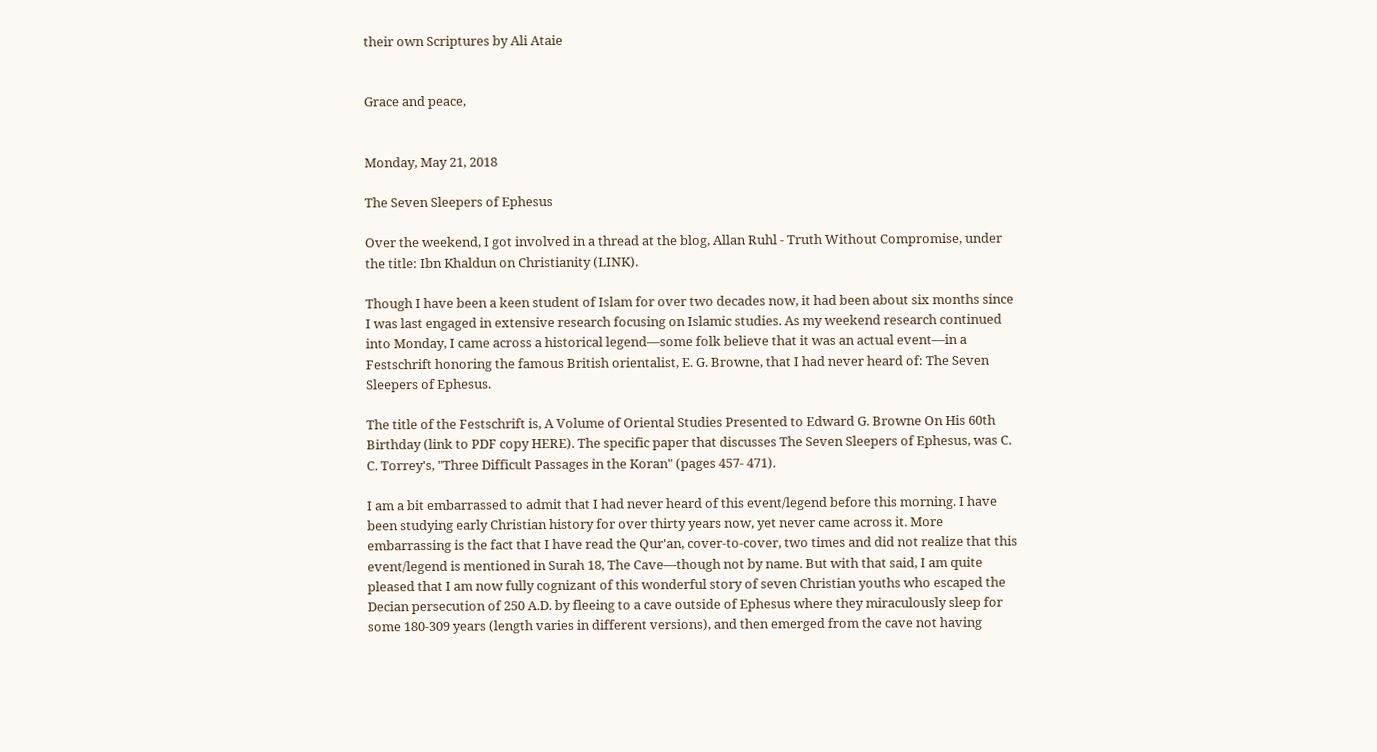their own Scriptures by Ali Ataie


Grace and peace,


Monday, May 21, 2018

The Seven Sleepers of Ephesus

Over the weekend, I got involved in a thread at the blog, Allan Ruhl - Truth Without Compromise, under the title: Ibn Khaldun on Christianity (LINK).

Though I have been a keen student of Islam for over two decades now, it had been about six months since I was last engaged in extensive research focusing on Islamic studies. As my weekend research continued into Monday, I came across a historical legend—some folk believe that it was an actual event—in a Festschrift honoring the famous British orientalist, E. G. Browne, that I had never heard of: The Seven Sleepers of Ephesus.

The title of the Festschrift is, A Volume of Oriental Studies Presented to Edward G. Browne On His 60th Birthday (link to PDF copy HERE). The specific paper that discusses The Seven Sleepers of Ephesus, was C. C. Torrey's, "Three Difficult Passages in the Koran" (pages 457- 471).

I am a bit embarrassed to admit that I had never heard of this event/legend before this morning. I have been studying early Christian history for over thirty years now, yet never came across it. More embarrassing is the fact that I have read the Qur'an, cover-to-cover, two times and did not realize that this event/legend is mentioned in Surah 18, The Cave—though not by name. But with that said, I am quite pleased that I am now fully cognizant of this wonderful story of seven Christian youths who escaped the Decian persecution of 250 A.D. by fleeing to a cave outside of Ephesus where they miraculously sleep for some 180-309 years (length varies in different versions), and then emerged from the cave not having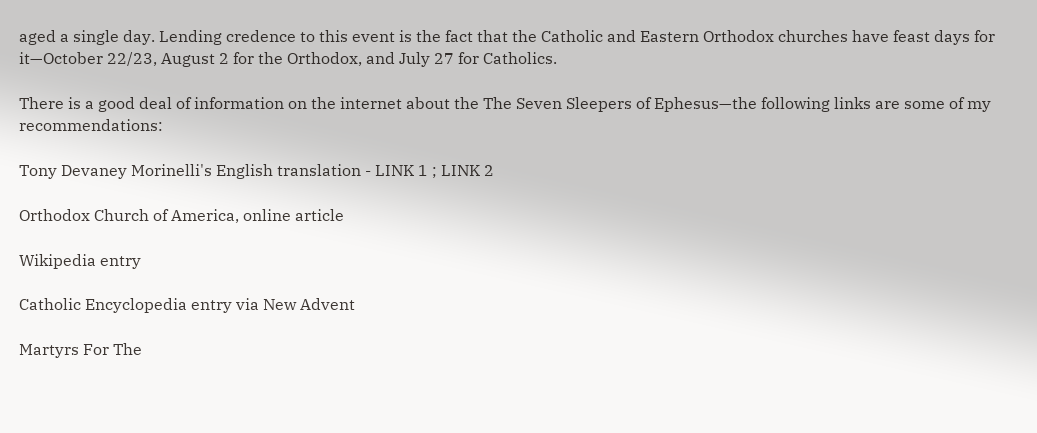aged a single day. Lending credence to this event is the fact that the Catholic and Eastern Orthodox churches have feast days for it—October 22/23, August 2 for the Orthodox, and July 27 for Catholics.

There is a good deal of information on the internet about the The Seven Sleepers of Ephesus—the following links are some of my recommendations:

Tony Devaney Morinelli's English translation - LINK 1 ; LINK 2

Orthodox Church of America, online article

Wikipedia entry

Catholic Encyclopedia entry via New Advent

Martyrs For The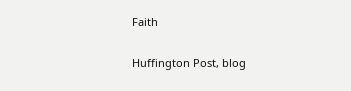Faith

Huffington Post, blog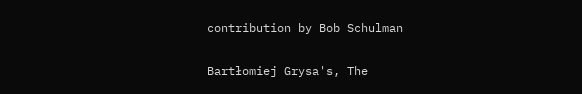contribution by Bob Schulman

Bartłomiej Grysa's, The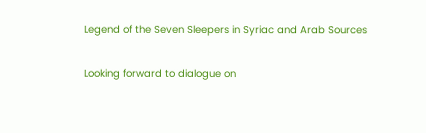Legend of the Seven Sleepers in Syriac and Arab Sources

Looking forward to dialogue on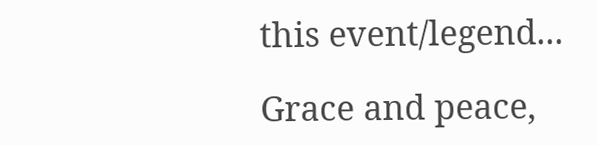this event/legend...

Grace and peace,